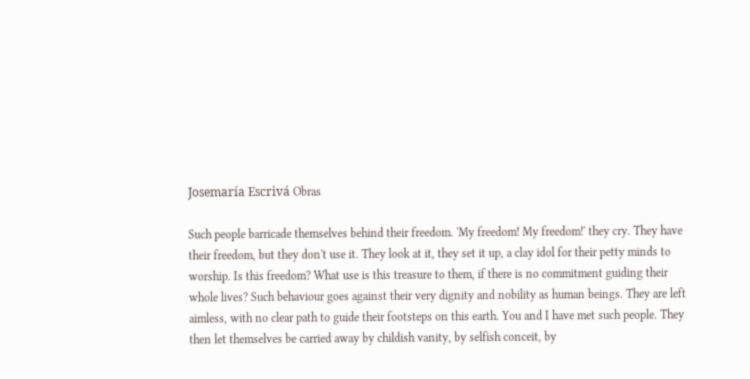Josemaría Escrivá Obras

Such people barricade themselves behind their freedom. 'My freedom! My freedom!' they cry. They have their freedom, but they don't use it. They look at it, they set it up, a clay idol for their petty minds to worship. Is this freedom? What use is this treasure to them, if there is no commitment guiding their whole lives? Such behaviour goes against their very dignity and nobility as human beings. They are left aimless, with no clear path to guide their footsteps on this earth. You and I have met such people. They then let themselves be carried away by childish vanity, by selfish conceit, by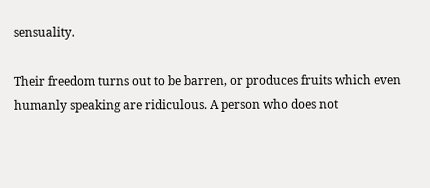sensuality.

Their freedom turns out to be barren, or produces fruits which even humanly speaking are ridiculous. A person who does not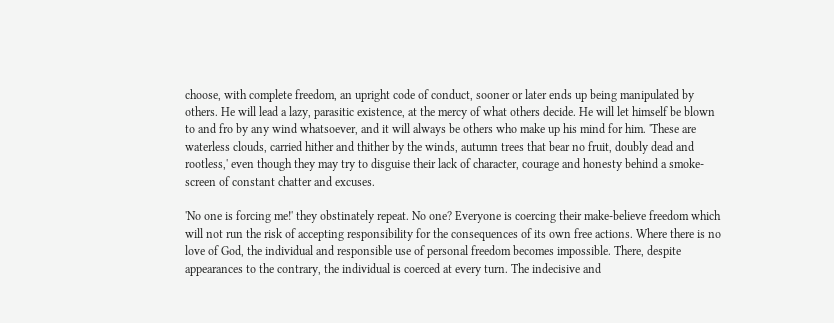choose, with complete freedom, an upright code of conduct, sooner or later ends up being manipulated by others. He will lead a lazy, parasitic existence, at the mercy of what others decide. He will let himself be blown to and fro by any wind whatsoever, and it will always be others who make up his mind for him. 'These are waterless clouds, carried hither and thither by the winds, autumn trees that bear no fruit, doubly dead and rootless,' even though they may try to disguise their lack of character, courage and honesty behind a smoke-screen of constant chatter and excuses.

'No one is forcing me!' they obstinately repeat. No one? Everyone is coercing their make-believe freedom which will not run the risk of accepting responsibility for the consequences of its own free actions. Where there is no love of God, the individual and responsible use of personal freedom becomes impossible. There, despite appearances to the contrary, the individual is coerced at every turn. The indecisive and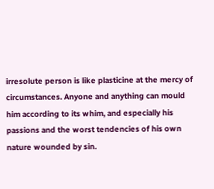irresolute person is like plasticine at the mercy of circumstances. Anyone and anything can mould him according to its whim, and especially his passions and the worst tendencies of his own nature wounded by sin.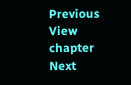Previous View chapter Next